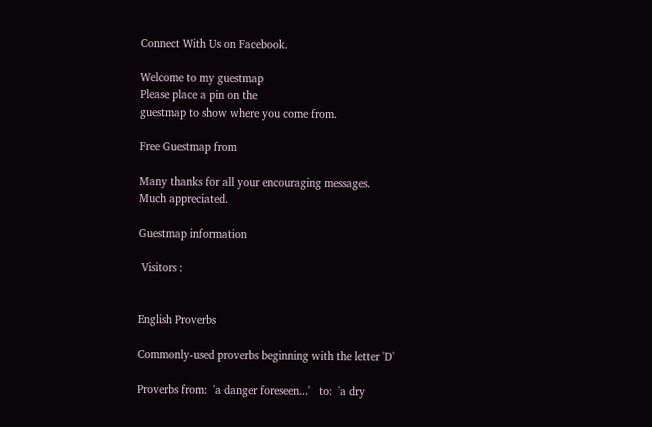Connect With Us on Facebook.

Welcome to my guestmap
Please place a pin on the
guestmap to show where you come from.

Free Guestmap from

Many thanks for all your encouraging messages.
Much appreciated.

Guestmap information

 Visitors :


English Proverbs

Commonly-used proverbs beginning with the letter 'D'

Proverbs from:  'a danger foreseen...'   to:  'a dry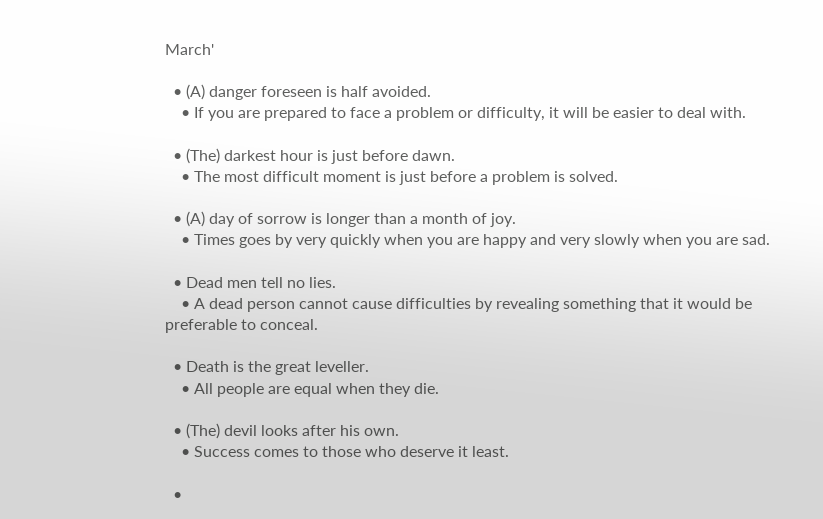March'

  • (A) danger foreseen is half avoided.
    • If you are prepared to face a problem or difficulty, it will be easier to deal with.

  • (The) darkest hour is just before dawn.
    • The most difficult moment is just before a problem is solved.

  • (A) day of sorrow is longer than a month of joy.
    • Times goes by very quickly when you are happy and very slowly when you are sad.

  • Dead men tell no lies.
    • A dead person cannot cause difficulties by revealing something that it would be preferable to conceal.

  • Death is the great leveller.
    • All people are equal when they die.

  • (The) devil looks after his own.
    • Success comes to those who deserve it least.

  •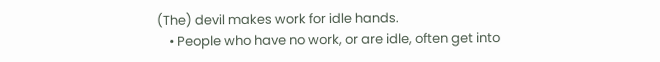(The) devil makes work for idle hands.
    • People who have no work, or are idle, often get into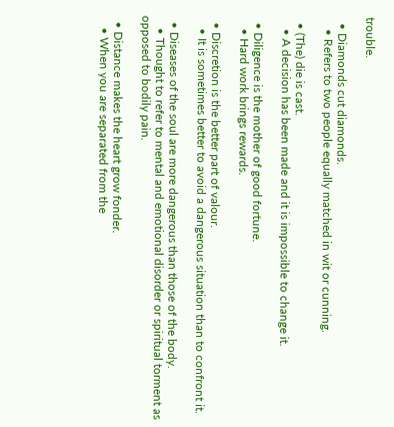trouble.

  • Diamonds cut diamonds.
    • Refers to two people equally matched in wit or cunning.

  • (The) die is cast.
    • A decision has been made and it is impossible to change it.

  • Diligence is the mother of good fortune.
    • Hard work brings rewards.

  • Discretion is the better part of valour.
    • It is sometimes better to avoid a dangerous situation than to confront it.

  • Diseases of the soul are more dangerous than those of the body.
    • Thought to refer to mental and emotional disorder or spiritual torment as opposed to bodily pain.

  • Distance makes the heart grow fonder.
    • When you are separated from the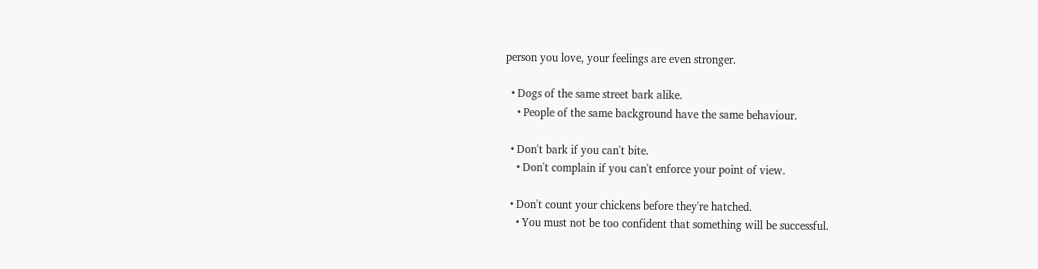person you love, your feelings are even stronger.

  • Dogs of the same street bark alike.
    • People of the same background have the same behaviour.

  • Don't bark if you can't bite.
    • Don't complain if you can't enforce your point of view.

  • Don't count your chickens before they're hatched.
    • You must not be too confident that something will be successful.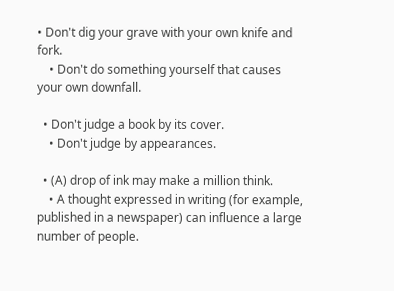• Don't dig your grave with your own knife and fork.
    • Don't do something yourself that causes your own downfall.

  • Don't judge a book by its cover.
    • Don't judge by appearances.

  • (A) drop of ink may make a million think.
    • A thought expressed in writing (for example, published in a newspaper) can influence a large number of people.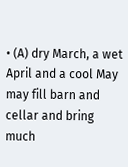• (A) dry March, a wet April and a cool May may fill barn and cellar and bring much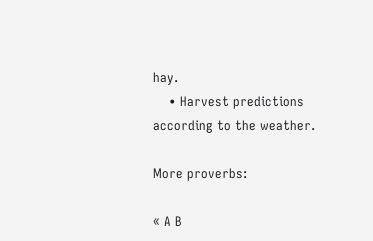hay.
    • Harvest predictions according to the weather.

More proverbs:

« A B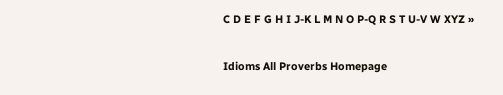C D E F G H I J-K L M N O P-Q R S T U-V W XYZ »

Idioms All Proverbs Homepage